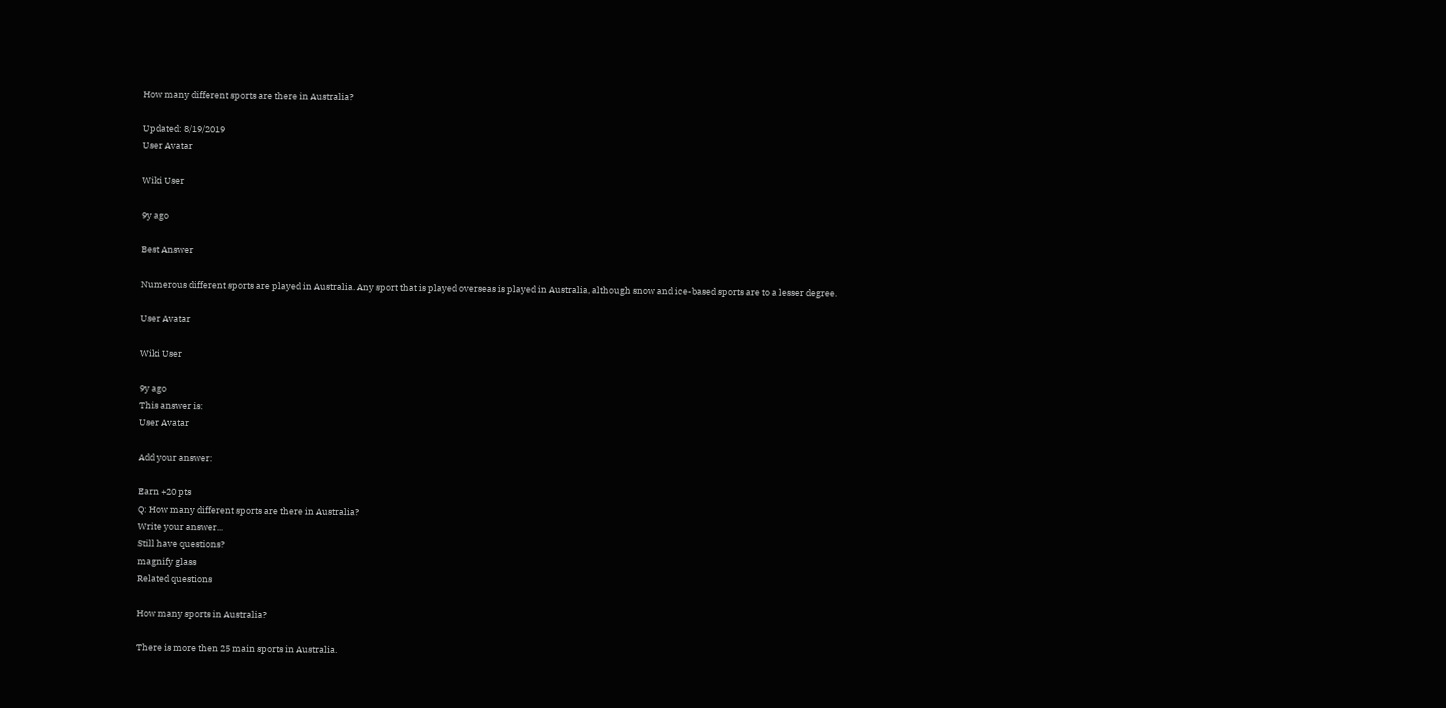How many different sports are there in Australia?

Updated: 8/19/2019
User Avatar

Wiki User

9y ago

Best Answer

Numerous different sports are played in Australia. Any sport that is played overseas is played in Australia, although snow and ice-based sports are to a lesser degree.

User Avatar

Wiki User

9y ago
This answer is:
User Avatar

Add your answer:

Earn +20 pts
Q: How many different sports are there in Australia?
Write your answer...
Still have questions?
magnify glass
Related questions

How many sports in Australia?

There is more then 25 main sports in Australia.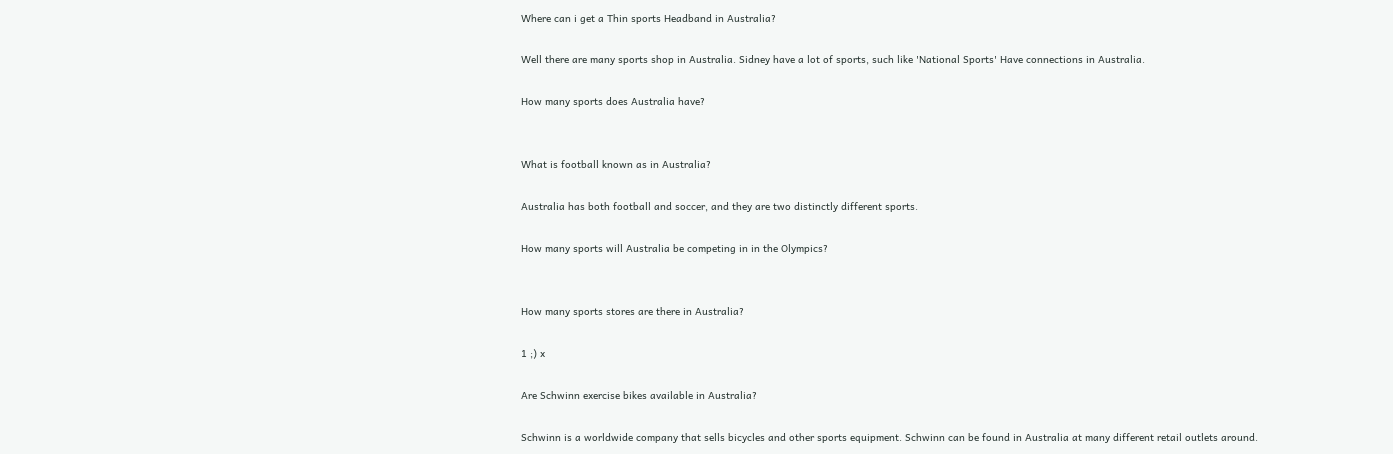Where can i get a Thin sports Headband in Australia?

Well there are many sports shop in Australia. Sidney have a lot of sports, such like 'National Sports' Have connections in Australia.

How many sports does Australia have?


What is football known as in Australia?

Australia has both football and soccer, and they are two distinctly different sports.

How many sports will Australia be competing in in the Olympics?


How many sports stores are there in Australia?

1 ;) x

Are Schwinn exercise bikes available in Australia?

Schwinn is a worldwide company that sells bicycles and other sports equipment. Schwinn can be found in Australia at many different retail outlets around.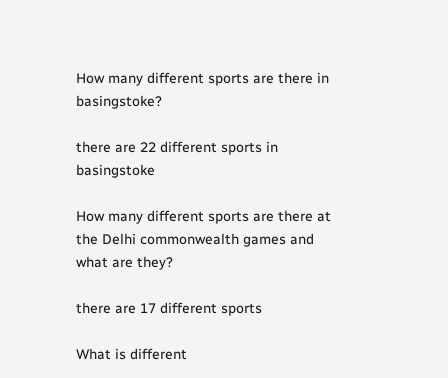How many different sports are there in basingstoke?

there are 22 different sports in basingstoke

How many different sports are there at the Delhi commonwealth games and what are they?

there are 17 different sports

What is different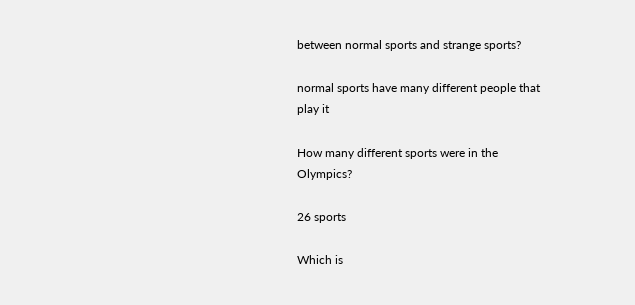between normal sports and strange sports?

normal sports have many different people that play it

How many different sports were in the Olympics?

26 sports

Which is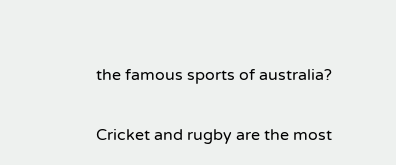the famous sports of australia?

Cricket and rugby are the most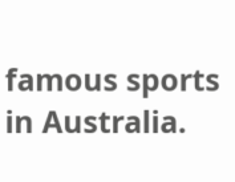famous sports in Australia.